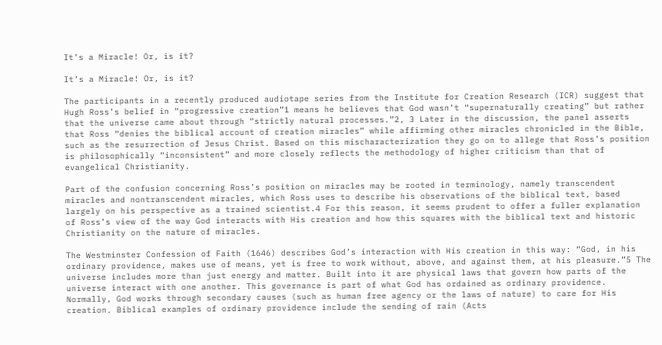It’s a Miracle! Or, is it?

It’s a Miracle! Or, is it?

The participants in a recently produced audiotape series from the Institute for Creation Research (ICR) suggest that Hugh Ross’s belief in “progressive creation”1 means he believes that God wasn’t “supernaturally creating” but rather that the universe came about through “strictly natural processes.”2, 3 Later in the discussion, the panel asserts that Ross “denies the biblical account of creation miracles” while affirming other miracles chronicled in the Bible, such as the resurrection of Jesus Christ. Based on this mischaracterization they go on to allege that Ross’s position is philosophically “inconsistent” and more closely reflects the methodology of higher criticism than that of evangelical Christianity.

Part of the confusion concerning Ross’s position on miracles may be rooted in terminology, namely transcendent miracles and nontranscendent miracles, which Ross uses to describe his observations of the biblical text, based largely on his perspective as a trained scientist.4 For this reason, it seems prudent to offer a fuller explanation of Ross’s view of the way God interacts with His creation and how this squares with the biblical text and historic Christianity on the nature of miracles.

The Westminster Confession of Faith (1646) describes God’s interaction with His creation in this way: “God, in his ordinary providence, makes use of means, yet is free to work without, above, and against them, at his pleasure.”5 The universe includes more than just energy and matter. Built into it are physical laws that govern how parts of the universe interact with one another. This governance is part of what God has ordained as ordinary providence. Normally, God works through secondary causes (such as human free agency or the laws of nature) to care for His creation. Biblical examples of ordinary providence include the sending of rain (Acts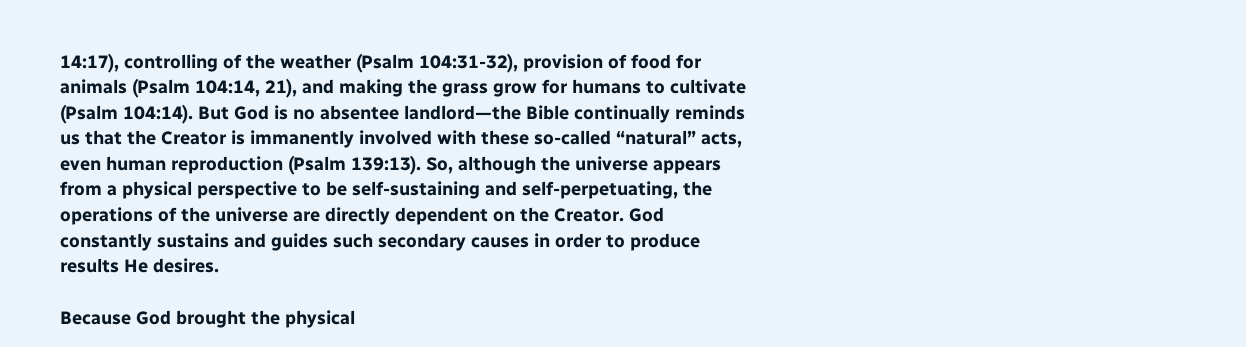14:17), controlling of the weather (Psalm 104:31-32), provision of food for animals (Psalm 104:14, 21), and making the grass grow for humans to cultivate (Psalm 104:14). But God is no absentee landlord—the Bible continually reminds us that the Creator is immanently involved with these so-called “natural” acts, even human reproduction (Psalm 139:13). So, although the universe appears from a physical perspective to be self-sustaining and self-perpetuating, the operations of the universe are directly dependent on the Creator. God constantly sustains and guides such secondary causes in order to produce results He desires.

Because God brought the physical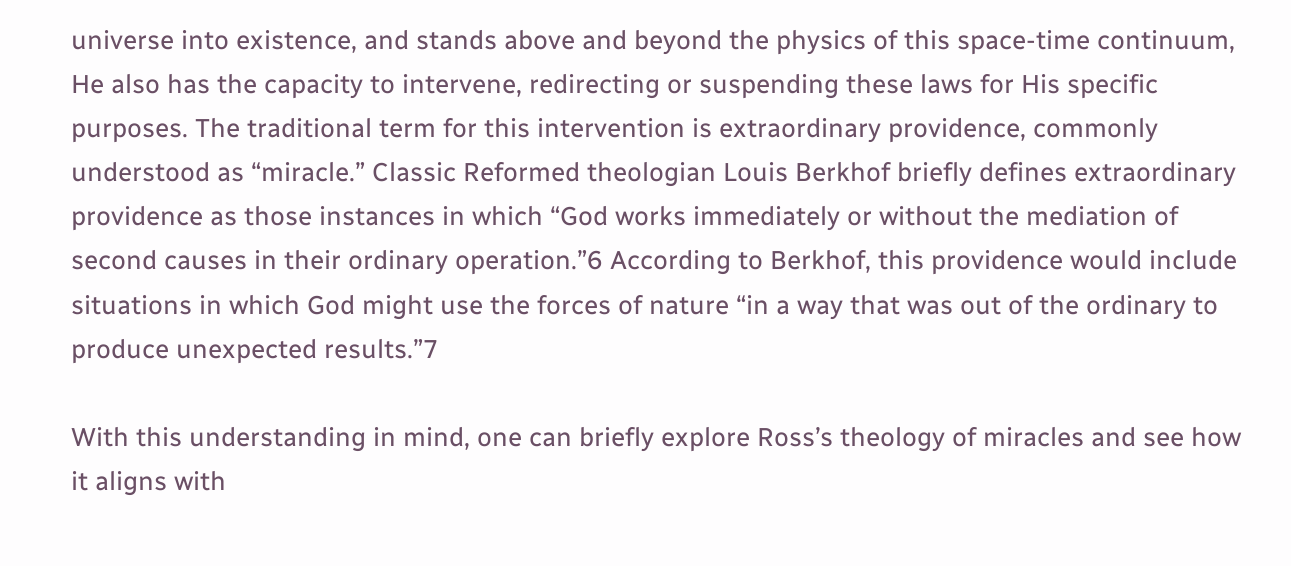universe into existence, and stands above and beyond the physics of this space-time continuum, He also has the capacity to intervene, redirecting or suspending these laws for His specific purposes. The traditional term for this intervention is extraordinary providence, commonly understood as “miracle.” Classic Reformed theologian Louis Berkhof briefly defines extraordinary providence as those instances in which “God works immediately or without the mediation of second causes in their ordinary operation.”6 According to Berkhof, this providence would include situations in which God might use the forces of nature “in a way that was out of the ordinary to produce unexpected results.”7

With this understanding in mind, one can briefly explore Ross’s theology of miracles and see how it aligns with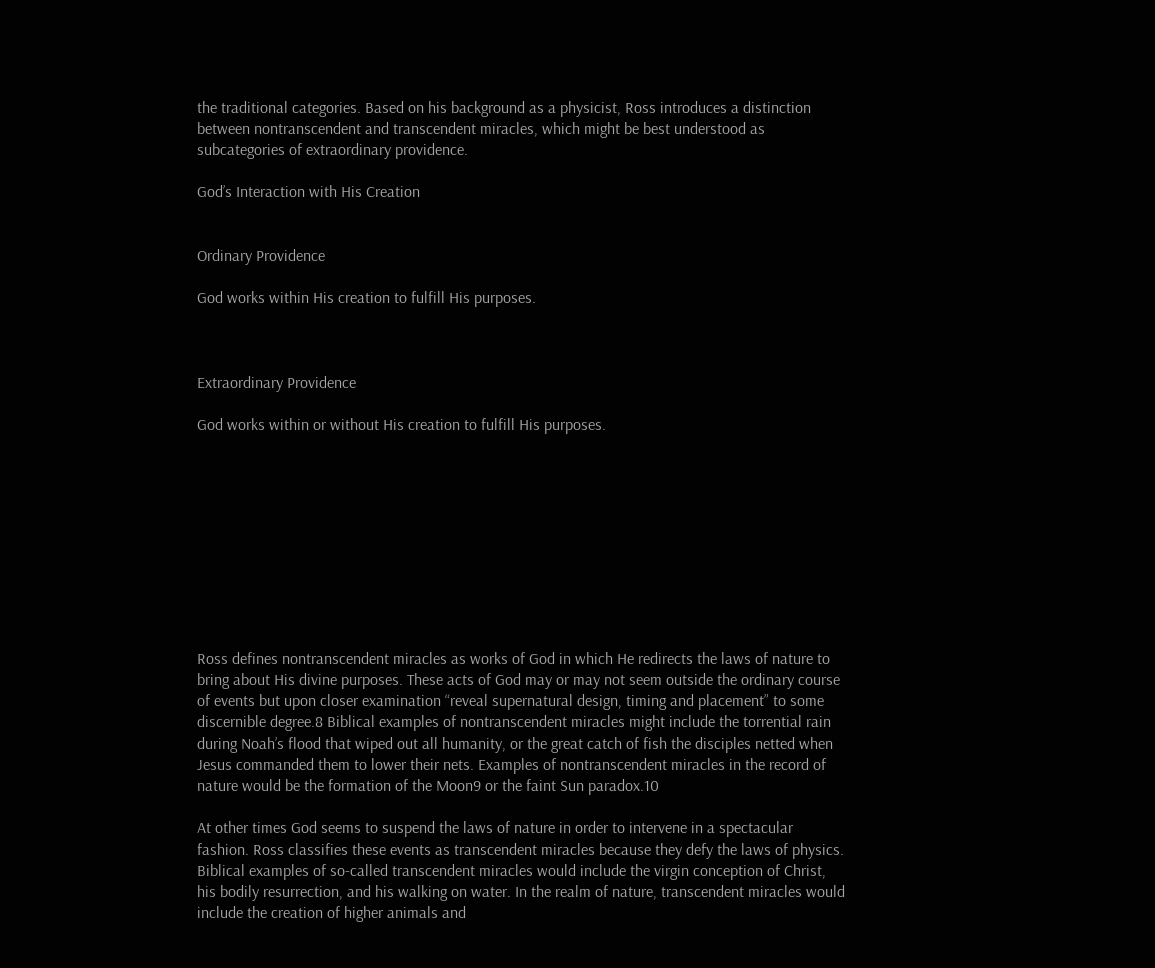the traditional categories. Based on his background as a physicist, Ross introduces a distinction between nontranscendent and transcendent miracles, which might be best understood as subcategories of extraordinary providence.

God’s Interaction with His Creation


Ordinary Providence

God works within His creation to fulfill His purposes.



Extraordinary Providence

God works within or without His creation to fulfill His purposes.










Ross defines nontranscendent miracles as works of God in which He redirects the laws of nature to bring about His divine purposes. These acts of God may or may not seem outside the ordinary course of events but upon closer examination “reveal supernatural design, timing and placement” to some discernible degree.8 Biblical examples of nontranscendent miracles might include the torrential rain during Noah’s flood that wiped out all humanity, or the great catch of fish the disciples netted when Jesus commanded them to lower their nets. Examples of nontranscendent miracles in the record of nature would be the formation of the Moon9 or the faint Sun paradox.10

At other times God seems to suspend the laws of nature in order to intervene in a spectacular fashion. Ross classifies these events as transcendent miracles because they defy the laws of physics. Biblical examples of so-called transcendent miracles would include the virgin conception of Christ, his bodily resurrection, and his walking on water. In the realm of nature, transcendent miracles would include the creation of higher animals and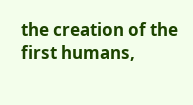the creation of the first humans,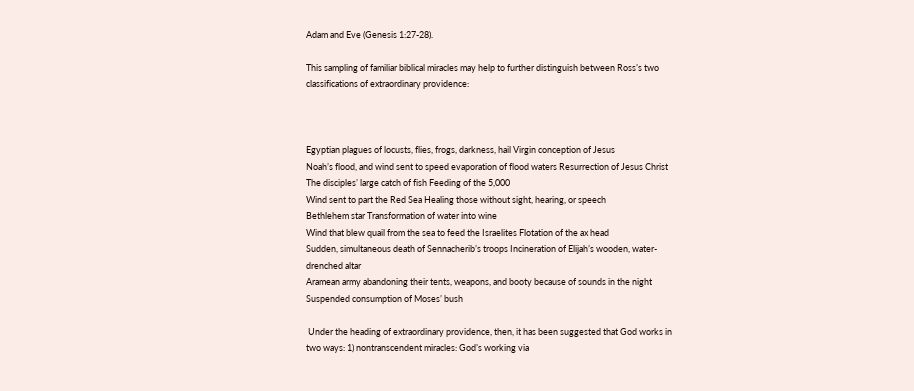Adam and Eve (Genesis 1:27-28).

This sampling of familiar biblical miracles may help to further distinguish between Ross’s two classifications of extraordinary providence:



Egyptian plagues of locusts, flies, frogs, darkness, hail Virgin conception of Jesus
Noah’s flood, and wind sent to speed evaporation of flood waters Resurrection of Jesus Christ
The disciples’ large catch of fish Feeding of the 5,000
Wind sent to part the Red Sea Healing those without sight, hearing, or speech
Bethlehem star Transformation of water into wine
Wind that blew quail from the sea to feed the Israelites Flotation of the ax head
Sudden, simultaneous death of Sennacherib’s troops Incineration of Elijah’s wooden, water-drenched altar
Aramean army abandoning their tents, weapons, and booty because of sounds in the night Suspended consumption of Moses’ bush

 Under the heading of extraordinary providence, then, it has been suggested that God works in two ways: 1) nontranscendent miracles: God’s working via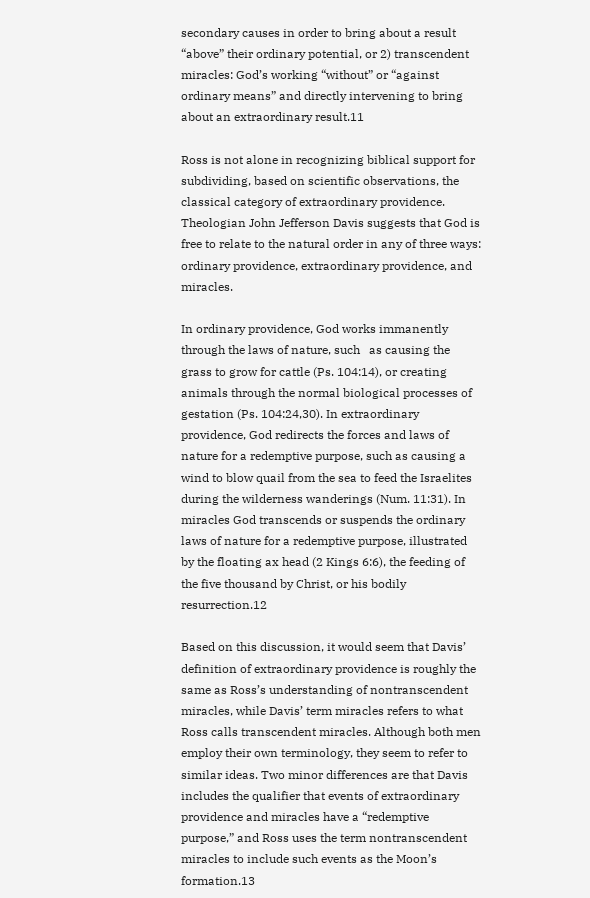secondary causes in order to bring about a result “above” their ordinary potential, or 2) transcendent miracles: God’s working “without” or “against ordinary means” and directly intervening to bring about an extraordinary result.11

Ross is not alone in recognizing biblical support for subdividing, based on scientific observations, the classical category of extraordinary providence. Theologian John Jefferson Davis suggests that God is free to relate to the natural order in any of three ways: ordinary providence, extraordinary providence, and miracles.

In ordinary providence, God works immanently through the laws of nature, such   as causing the grass to grow for cattle (Ps. 104:14), or creating animals through the normal biological processes of gestation (Ps. 104:24,30). In extraordinary providence, God redirects the forces and laws of nature for a redemptive purpose, such as causing a wind to blow quail from the sea to feed the Israelites during the wilderness wanderings (Num. 11:31). In miracles God transcends or suspends the ordinary laws of nature for a redemptive purpose, illustrated by the floating ax head (2 Kings 6:6), the feeding of the five thousand by Christ, or his bodily resurrection.12

Based on this discussion, it would seem that Davis’ definition of extraordinary providence is roughly the same as Ross’s understanding of nontranscendent miracles, while Davis’ term miracles refers to what Ross calls transcendent miracles. Although both men employ their own terminology, they seem to refer to similar ideas. Two minor differences are that Davis includes the qualifier that events of extraordinary providence and miracles have a “redemptive purpose,” and Ross uses the term nontranscendent miracles to include such events as the Moon’s formation.13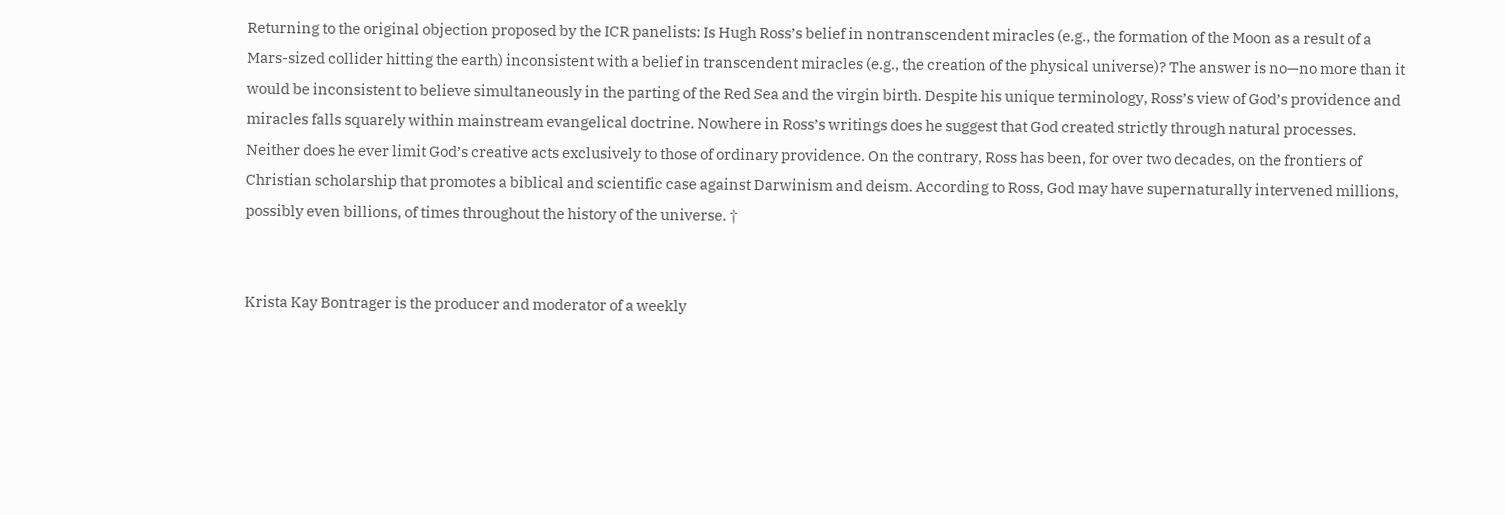Returning to the original objection proposed by the ICR panelists: Is Hugh Ross’s belief in nontranscendent miracles (e.g., the formation of the Moon as a result of a Mars-sized collider hitting the earth) inconsistent with a belief in transcendent miracles (e.g., the creation of the physical universe)? The answer is no—no more than it would be inconsistent to believe simultaneously in the parting of the Red Sea and the virgin birth. Despite his unique terminology, Ross’s view of God’s providence and miracles falls squarely within mainstream evangelical doctrine. Nowhere in Ross’s writings does he suggest that God created strictly through natural processes. Neither does he ever limit God’s creative acts exclusively to those of ordinary providence. On the contrary, Ross has been, for over two decades, on the frontiers of Christian scholarship that promotes a biblical and scientific case against Darwinism and deism. According to Ross, God may have supernaturally intervened millions, possibly even billions, of times throughout the history of the universe. †


Krista Kay Bontrager is the producer and moderator of a weekly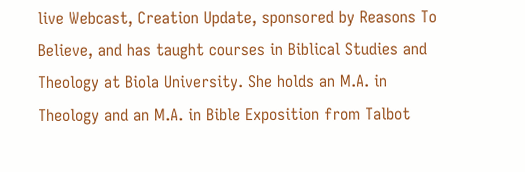live Webcast, Creation Update, sponsored by Reasons To Believe, and has taught courses in Biblical Studies and Theology at Biola University. She holds an M.A. in Theology and an M.A. in Bible Exposition from Talbot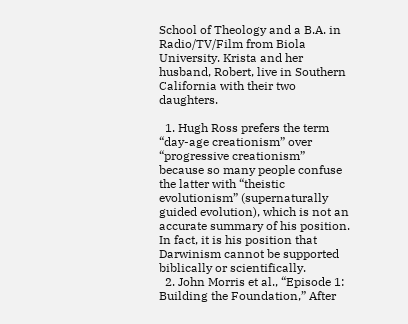School of Theology and a B.A. in Radio/TV/Film from Biola University. Krista and her husband, Robert, live in Southern California with their two daughters.

  1. Hugh Ross prefers the term “day-age creationism” over “progressive creationism” because so many people confuse the latter with “theistic evolutionism” (supernaturally guided evolution), which is not an accurate summary of his position. In fact, it is his position that Darwinism cannot be supported biblically or scientifically.
  2. John Morris et al., “Episode 1: Building the Foundation,” After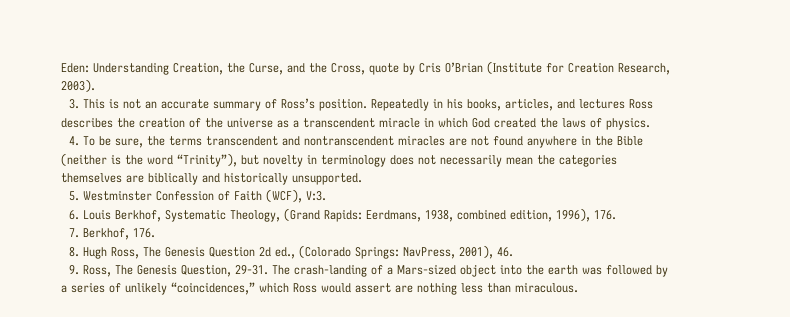Eden: Understanding Creation, the Curse, and the Cross, quote by Cris O’Brian (Institute for Creation Research, 2003).
  3. This is not an accurate summary of Ross’s position. Repeatedly in his books, articles, and lectures Ross describes the creation of the universe as a transcendent miracle in which God created the laws of physics.
  4. To be sure, the terms transcendent and nontranscendent miracles are not found anywhere in the Bible (neither is the word “Trinity”), but novelty in terminology does not necessarily mean the categories themselves are biblically and historically unsupported.
  5. Westminster Confession of Faith (WCF), V:3.
  6. Louis Berkhof, Systematic Theology, (Grand Rapids: Eerdmans, 1938, combined edition, 1996), 176.
  7. Berkhof, 176.
  8. Hugh Ross, The Genesis Question 2d ed., (Colorado Springs: NavPress, 2001), 46.
  9. Ross, The Genesis Question, 29-31. The crash-landing of a Mars-sized object into the earth was followed by a series of unlikely “coincidences,” which Ross would assert are nothing less than miraculous.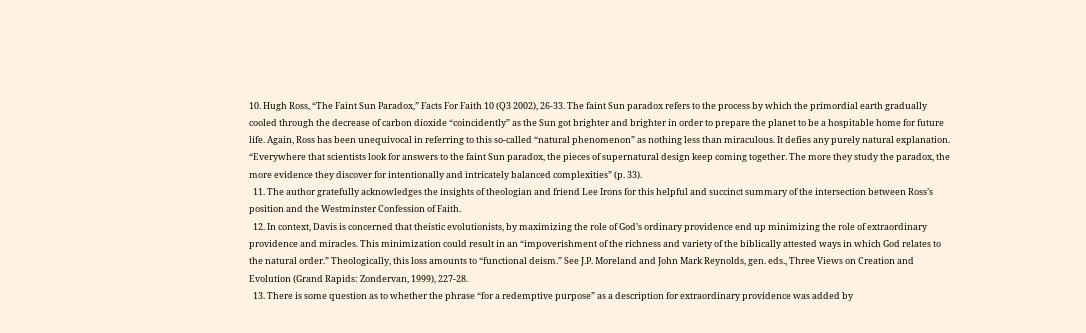10. Hugh Ross, “The Faint Sun Paradox,” Facts For Faith 10 (Q3 2002), 26-33. The faint Sun paradox refers to the process by which the primordial earth gradually cooled through the decrease of carbon dioxide “coincidently” as the Sun got brighter and brighter in order to prepare the planet to be a hospitable home for future life. Again, Ross has been unequivocal in referring to this so-called “natural phenomenon” as nothing less than miraculous. It defies any purely natural explanation. “Everywhere that scientists look for answers to the faint Sun paradox, the pieces of supernatural design keep coming together. The more they study the paradox, the more evidence they discover for intentionally and intricately balanced complexities” (p. 33).
  11. The author gratefully acknowledges the insights of theologian and friend Lee Irons for this helpful and succinct summary of the intersection between Ross’s position and the Westminster Confession of Faith.
  12. In context, Davis is concerned that theistic evolutionists, by maximizing the role of God’s ordinary providence end up minimizing the role of extraordinary providence and miracles. This minimization could result in an “impoverishment of the richness and variety of the biblically attested ways in which God relates to the natural order.” Theologically, this loss amounts to “functional deism.” See J.P. Moreland and John Mark Reynolds, gen. eds., Three Views on Creation and Evolution (Grand Rapids: Zondervan, 1999), 227-28.
  13. There is some question as to whether the phrase “for a redemptive purpose” as a description for extraordinary providence was added by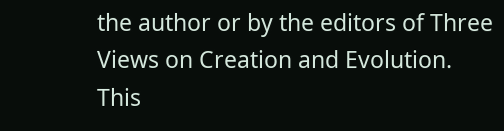the author or by the editors of Three Views on Creation and Evolution. This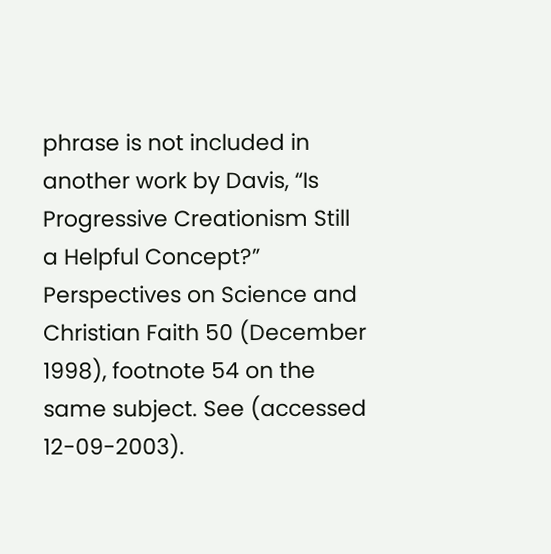phrase is not included in another work by Davis, “Is Progressive Creationism Still a Helpful Concept?” Perspectives on Science and Christian Faith 50 (December 1998), footnote 54 on the same subject. See (accessed 12-09-2003).